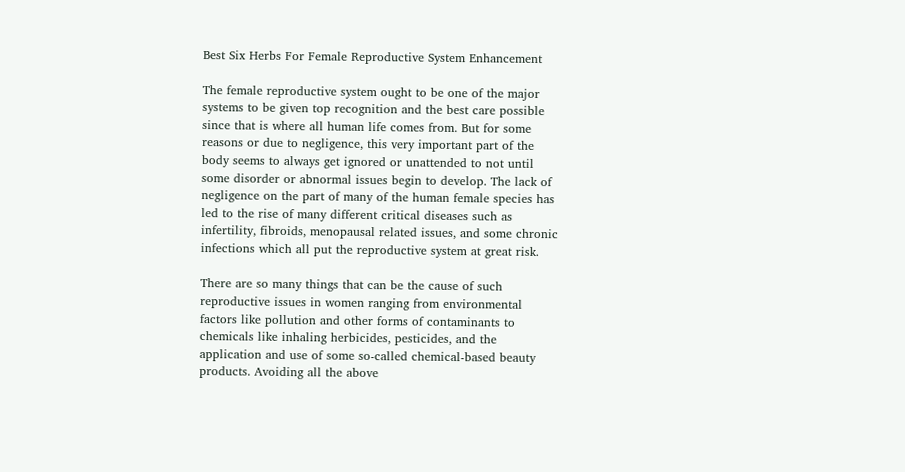Best Six Herbs For Female Reproductive System Enhancement

The female reproductive system ought to be one of the major systems to be given top recognition and the best care possible since that is where all human life comes from. But for some reasons or due to negligence, this very important part of the body seems to always get ignored or unattended to not until some disorder or abnormal issues begin to develop. The lack of negligence on the part of many of the human female species has led to the rise of many different critical diseases such as infertility, fibroids, menopausal related issues, and some chronic infections which all put the reproductive system at great risk.

There are so many things that can be the cause of such reproductive issues in women ranging from environmental factors like pollution and other forms of contaminants to chemicals like inhaling herbicides, pesticides, and the application and use of some so-called chemical-based beauty products. Avoiding all the above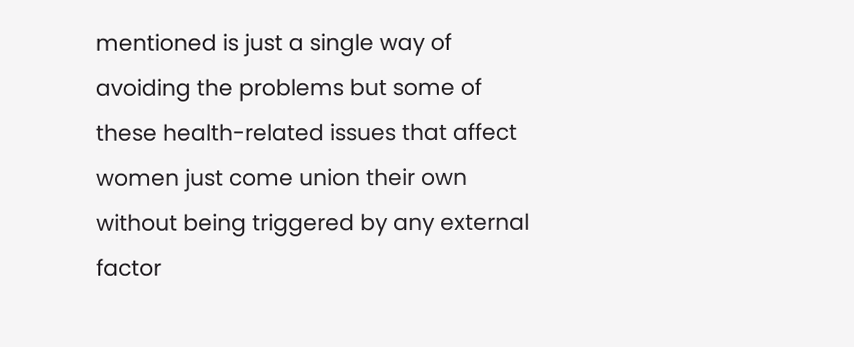mentioned is just a single way of avoiding the problems but some of these health-related issues that affect women just come union their own without being triggered by any external factor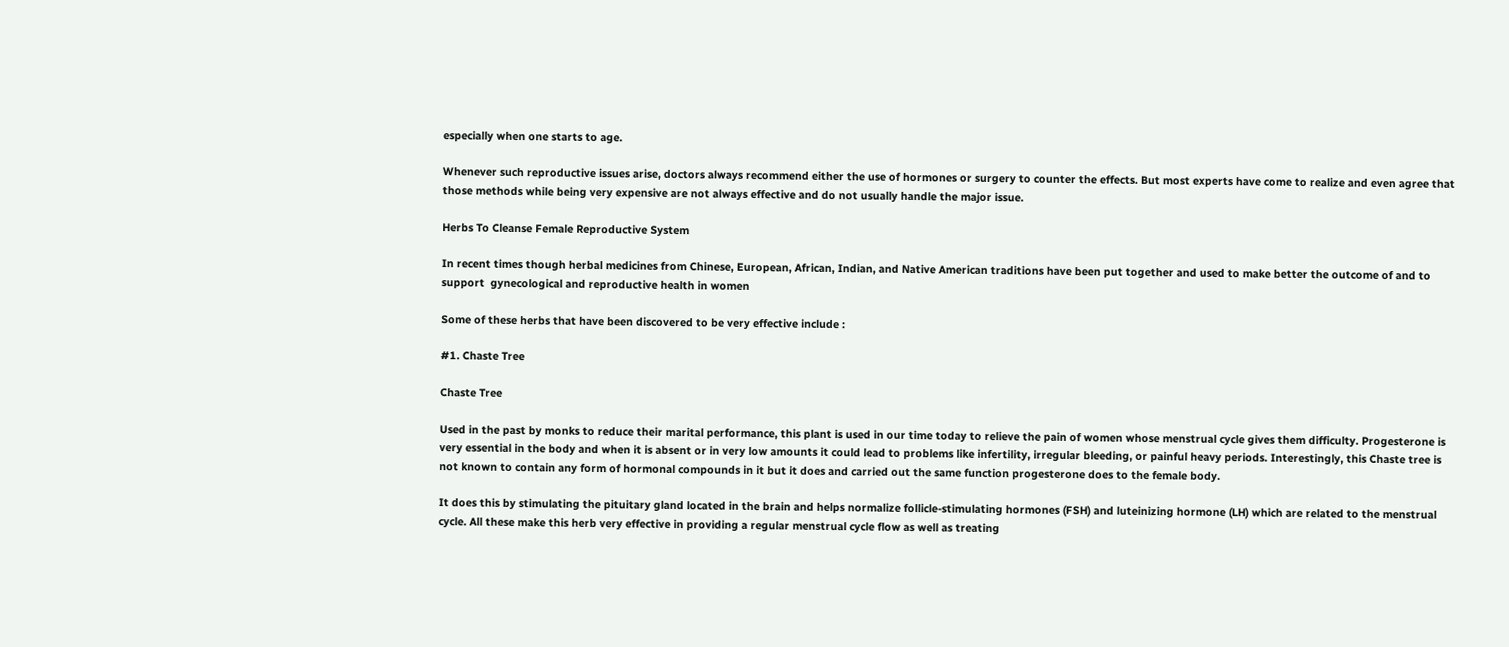especially when one starts to age.

Whenever such reproductive issues arise, doctors always recommend either the use of hormones or surgery to counter the effects. But most experts have come to realize and even agree that those methods while being very expensive are not always effective and do not usually handle the major issue.

Herbs To Cleanse Female Reproductive System

In recent times though herbal medicines from Chinese, European, African, Indian, and Native American traditions have been put together and used to make better the outcome of and to support  gynecological and reproductive health in women

Some of these herbs that have been discovered to be very effective include :

#1. Chaste Tree

Chaste Tree

Used in the past by monks to reduce their marital performance, this plant is used in our time today to relieve the pain of women whose menstrual cycle gives them difficulty. Progesterone is very essential in the body and when it is absent or in very low amounts it could lead to problems like infertility, irregular bleeding, or painful heavy periods. Interestingly, this Chaste tree is not known to contain any form of hormonal compounds in it but it does and carried out the same function progesterone does to the female body.

It does this by stimulating the pituitary gland located in the brain and helps normalize follicle-stimulating hormones (FSH) and luteinizing hormone (LH) which are related to the menstrual cycle. All these make this herb very effective in providing a regular menstrual cycle flow as well as treating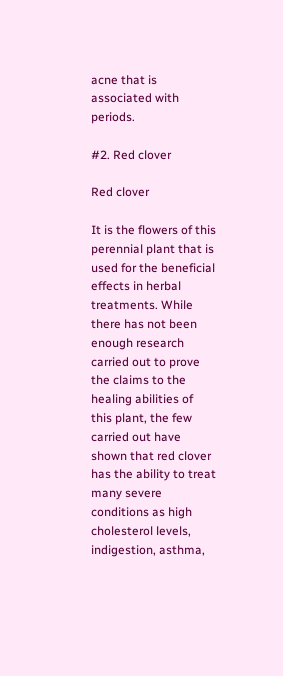acne that is associated with periods.

#2. Red clover

Red clover

It is the flowers of this perennial plant that is used for the beneficial effects in herbal treatments. While there has not been enough research carried out to prove the claims to the healing abilities of this plant, the few carried out have shown that red clover has the ability to treat many severe conditions as high cholesterol levels, indigestion, asthma,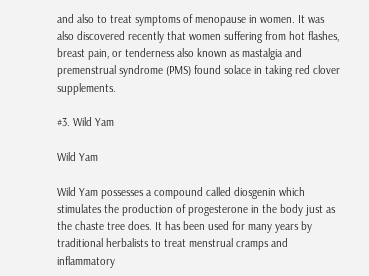and also to treat symptoms of menopause in women. It was also discovered recently that women suffering from hot flashes, breast pain, or tenderness also known as mastalgia and premenstrual syndrome (PMS) found solace in taking red clover supplements.

#3. Wild Yam

Wild Yam

Wild Yam possesses a compound called diosgenin which stimulates the production of progesterone in the body just as the chaste tree does. It has been used for many years by traditional herbalists to treat menstrual cramps and inflammatory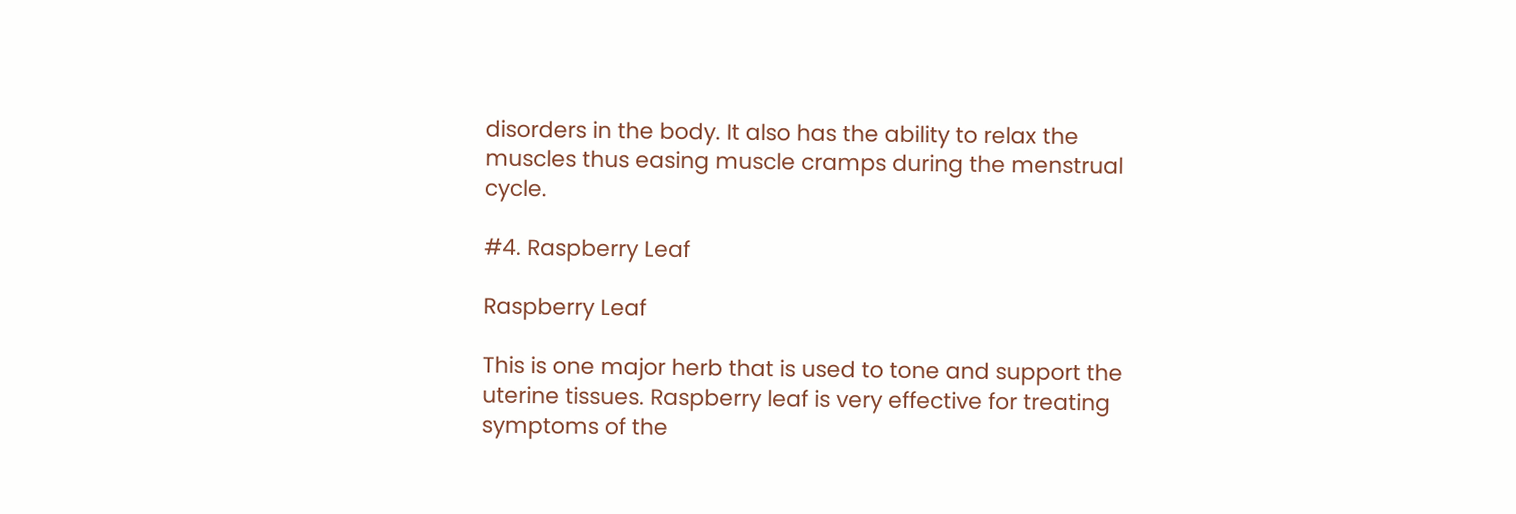disorders in the body. It also has the ability to relax the muscles thus easing muscle cramps during the menstrual cycle.

#4. Raspberry Leaf

Raspberry Leaf

This is one major herb that is used to tone and support the uterine tissues. Raspberry leaf is very effective for treating symptoms of the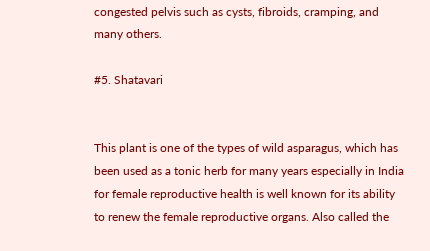congested pelvis such as cysts, fibroids, cramping, and many others.

#5. Shatavari


This plant is one of the types of wild asparagus, which has been used as a tonic herb for many years especially in India for female reproductive health is well known for its ability to renew the female reproductive organs. Also called the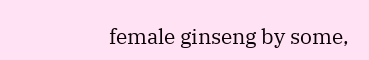female ginseng by some,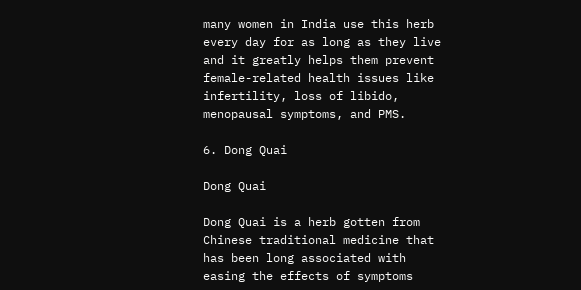many women in India use this herb every day for as long as they live and it greatly helps them prevent female-related health issues like infertility, loss of libido, menopausal symptoms, and PMS.

6. Dong Quai

Dong Quai

Dong Quai is a herb gotten from Chinese traditional medicine that has been long associated with easing the effects of symptoms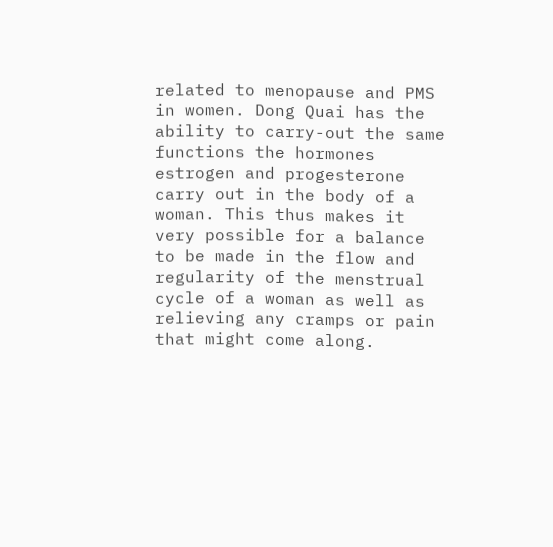related to menopause and PMS in women. Dong Quai has the ability to carry-out the same functions the hormones estrogen and progesterone carry out in the body of a woman. This thus makes it very possible for a balance to be made in the flow and regularity of the menstrual cycle of a woman as well as relieving any cramps or pain that might come along.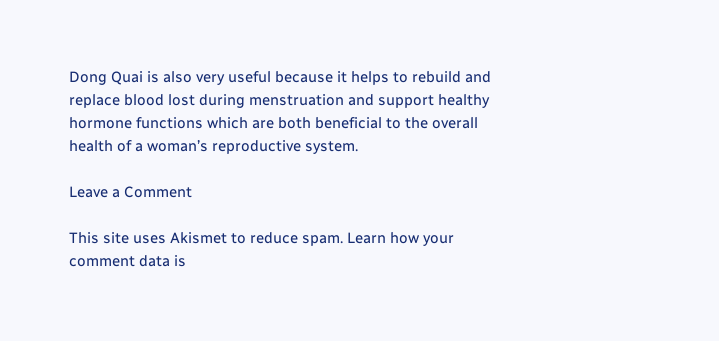Dong Quai is also very useful because it helps to rebuild and replace blood lost during menstruation and support healthy hormone functions which are both beneficial to the overall health of a woman’s reproductive system.

Leave a Comment

This site uses Akismet to reduce spam. Learn how your comment data is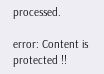processed.

error: Content is protected !!